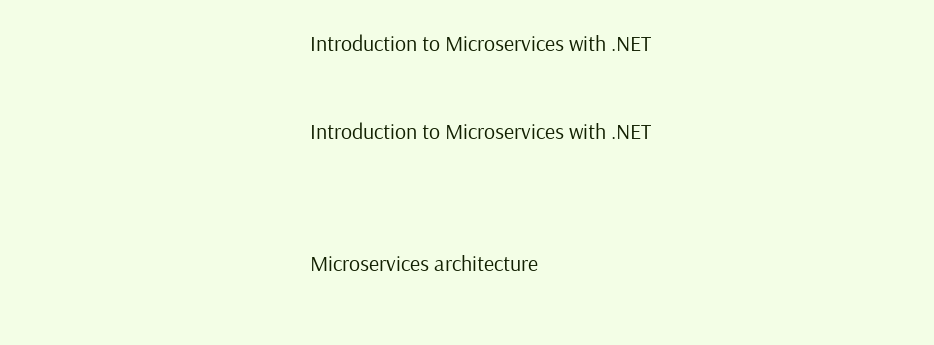Introduction to Microservices with .NET

Introduction to Microservices with .NET


Microservices architecture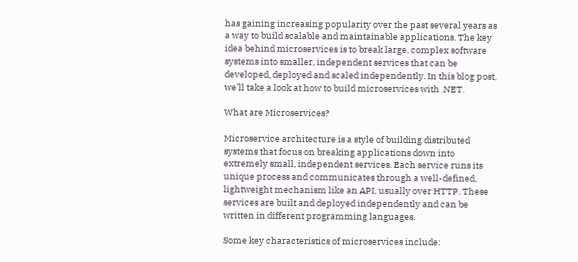has gaining increasing popularity over the past several years as a way to build scalable and maintainable applications. The key idea behind microservices is to break large, complex software systems into smaller, independent services that can be developed, deployed and scaled independently. In this blog post, we’ll take a look at how to build microservices with .NET.

What are Microservices?

Microservice architecture is a style of building distributed systems that focus on breaking applications down into extremely small, independent services. Each service runs its unique process and communicates through a well-defined, lightweight mechanism like an API, usually over HTTP. These services are built and deployed independently and can be written in different programming languages.

Some key characteristics of microservices include: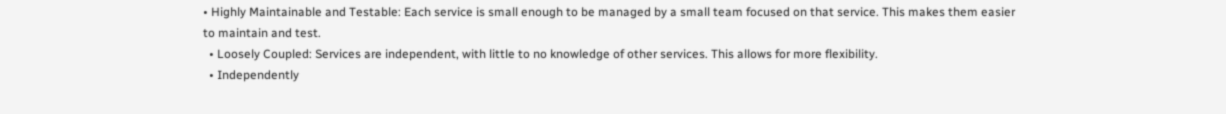• Highly Maintainable and Testable: Each service is small enough to be managed by a small team focused on that service. This makes them easier to maintain and test.
  • Loosely Coupled: Services are independent, with little to no knowledge of other services. This allows for more flexibility.
  • Independently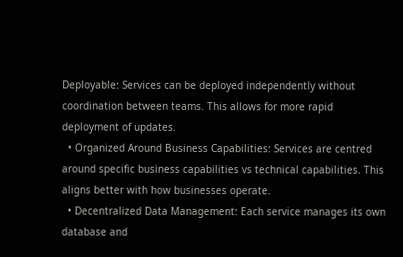Deployable: Services can be deployed independently without coordination between teams. This allows for more rapid deployment of updates.
  • Organized Around Business Capabilities: Services are centred around specific business capabilities vs technical capabilities. This aligns better with how businesses operate.
  • Decentralized Data Management: Each service manages its own database and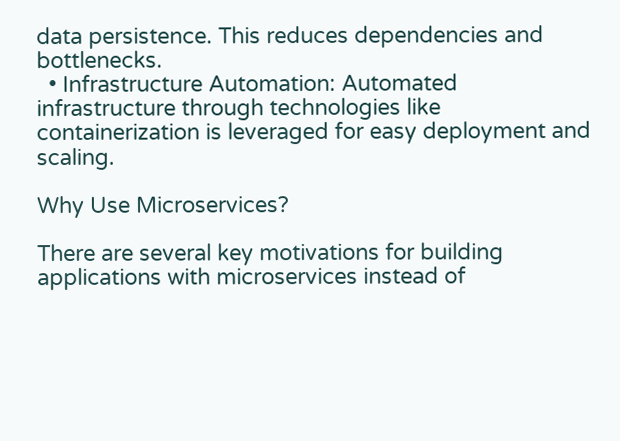data persistence. This reduces dependencies and bottlenecks.
  • Infrastructure Automation: Automated infrastructure through technologies like containerization is leveraged for easy deployment and scaling.

Why Use Microservices?

There are several key motivations for building applications with microservices instead of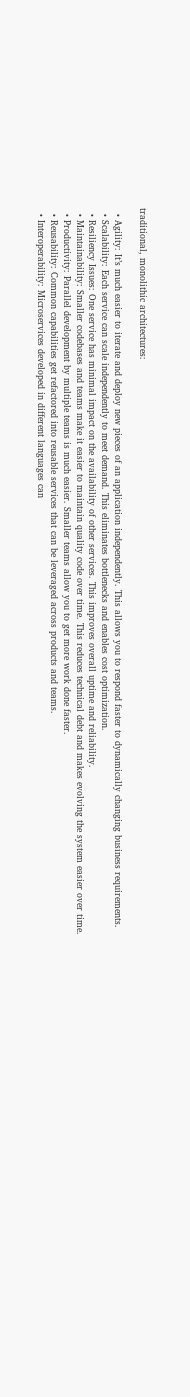traditional, monolithic architectures:

  • Agility: It’s much easier to iterate and deploy new pieces of an application independently. This allows you to respond faster to dynamically changing business requirements.
  • Scalability: Each service can scale independently to meet demand. This eliminates bottlenecks and enables cost optimization.
  • Resiliency Issues: One service has minimal impact on the availability of other services. This improves overall uptime and reliability.
  • Maintainability: Smaller codebases and teams make it easier to maintain quality code over time. This reduces technical debt and makes evolving the system easier over time.
  • Productivity: Parallel development by multiple teams is much easier. Smaller teams allow you to get more work done faster.
  • Reusability: Common capabilities get refactored into reusable services that can be leveraged across products and teams.
  • Interoperability: Microservices developed in different languages can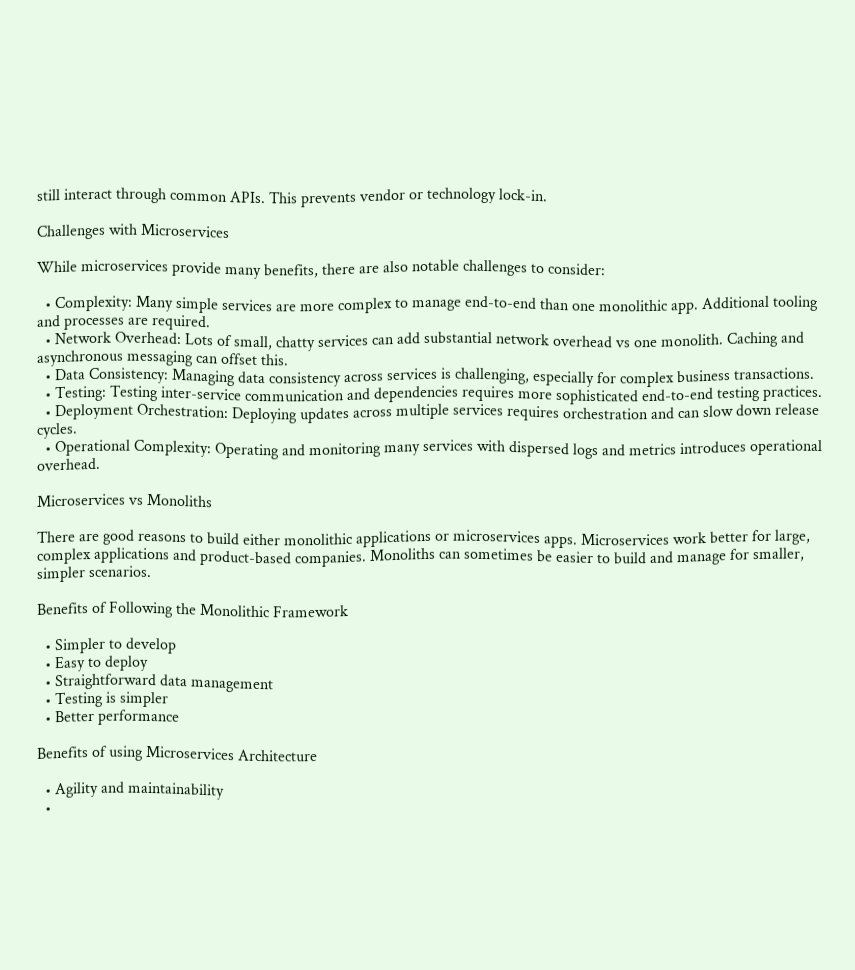still interact through common APIs. This prevents vendor or technology lock-in.

Challenges with Microservices

While microservices provide many benefits, there are also notable challenges to consider:

  • Complexity: Many simple services are more complex to manage end-to-end than one monolithic app. Additional tooling and processes are required.
  • Network Overhead: Lots of small, chatty services can add substantial network overhead vs one monolith. Caching and asynchronous messaging can offset this.
  • Data Consistency: Managing data consistency across services is challenging, especially for complex business transactions.
  • Testing: Testing inter-service communication and dependencies requires more sophisticated end-to-end testing practices.
  • Deployment Orchestration: Deploying updates across multiple services requires orchestration and can slow down release cycles.
  • Operational Complexity: Operating and monitoring many services with dispersed logs and metrics introduces operational overhead.

Microservices vs Monoliths

There are good reasons to build either monolithic applications or microservices apps. Microservices work better for large, complex applications and product-based companies. Monoliths can sometimes be easier to build and manage for smaller, simpler scenarios.

Benefits of Following the Monolithic Framework

  • Simpler to develop
  • Easy to deploy
  • Straightforward data management
  • Testing is simpler
  • Better performance

Benefits of using Microservices Architecture

  • Agility and maintainability
  •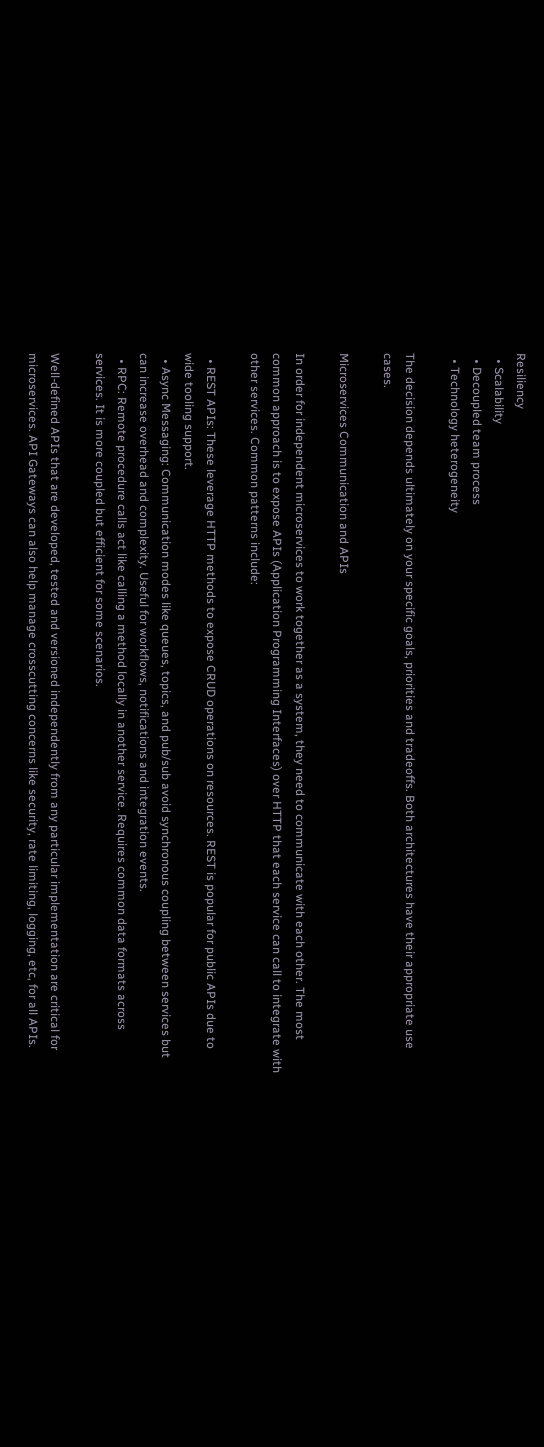Resiliency
  • Scalability
  • Decoupled team process
  • Technology heterogeneity

The decision depends ultimately on your specific goals, priorities and tradeoffs. Both architectures have their appropriate use cases.

Microservices Communication and APIs

In order for independent microservices to work together as a system, they need to communicate with each other. The most common approach is to expose APIs (Application Programming Interfaces) over HTTP that each service can call to integrate with other services. Common patterns include:

  • REST APIs: These leverage HTTP methods to expose CRUD operations on resources. REST is popular for public APIs due to wide tooling support.
  • Async Messaging: Communication modes like queues, topics, and pub/sub avoid synchronous coupling between services but can increase overhead and complexity. Useful for workflows, notifications and integration events.
  • RPC: Remote procedure calls act like calling a method locally in another service. Requires common data formats across services. It is more coupled but efficient for some scenarios.

Well-defined APIs that are developed, tested and versioned independently from any particular implementation are critical for microservices. API Gateways can also help manage crosscutting concerns like security, rate limiting, logging, etc, for all APIs.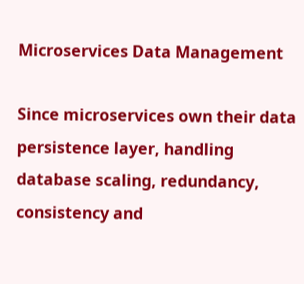Microservices Data Management

Since microservices own their data persistence layer, handling database scaling, redundancy, consistency and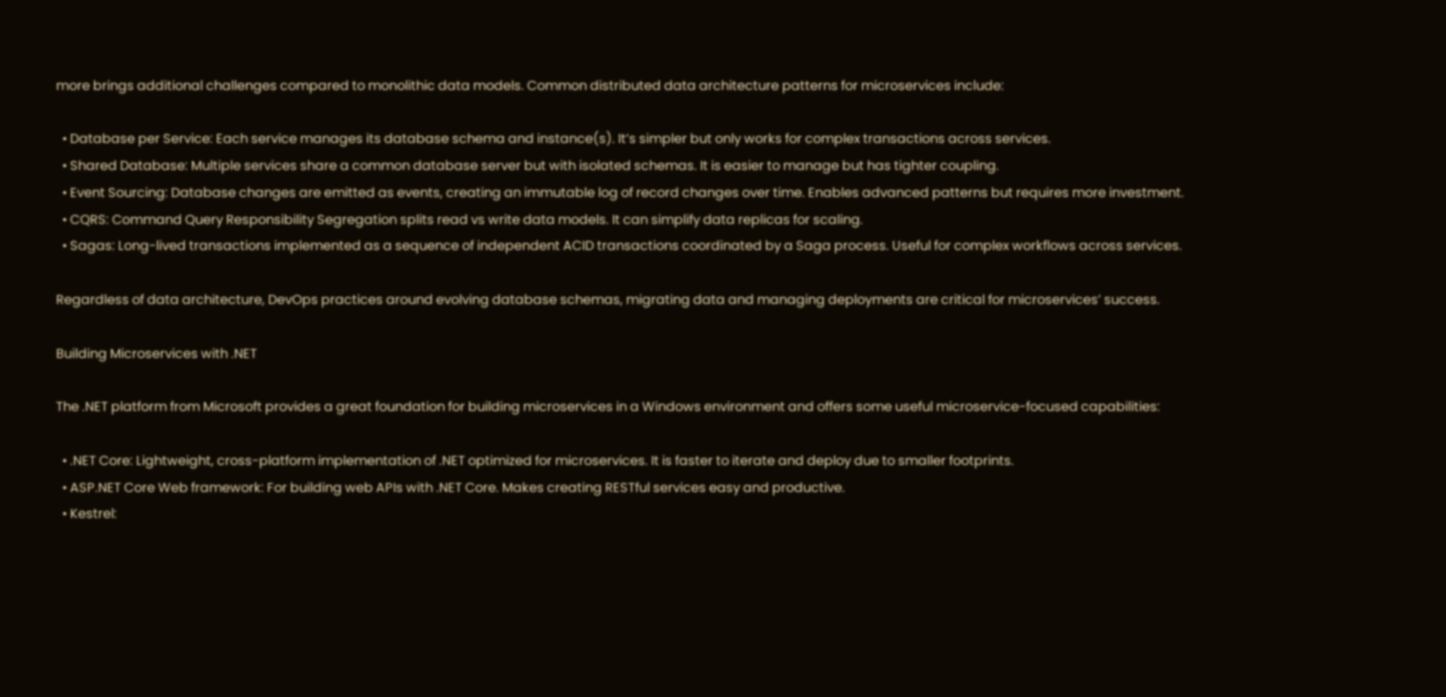more brings additional challenges compared to monolithic data models. Common distributed data architecture patterns for microservices include:

  • Database per Service: Each service manages its database schema and instance(s). It’s simpler but only works for complex transactions across services.
  • Shared Database: Multiple services share a common database server but with isolated schemas. It is easier to manage but has tighter coupling.
  • Event Sourcing: Database changes are emitted as events, creating an immutable log of record changes over time. Enables advanced patterns but requires more investment.
  • CQRS: Command Query Responsibility Segregation splits read vs write data models. It can simplify data replicas for scaling.
  • Sagas: Long-lived transactions implemented as a sequence of independent ACID transactions coordinated by a Saga process. Useful for complex workflows across services.

Regardless of data architecture, DevOps practices around evolving database schemas, migrating data and managing deployments are critical for microservices’ success.

Building Microservices with .NET

The .NET platform from Microsoft provides a great foundation for building microservices in a Windows environment and offers some useful microservice-focused capabilities:

  • .NET Core: Lightweight, cross-platform implementation of .NET optimized for microservices. It is faster to iterate and deploy due to smaller footprints.
  • ASP.NET Core Web framework: For building web APIs with .NET Core. Makes creating RESTful services easy and productive.
  • Kestrel: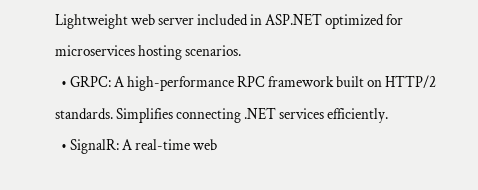Lightweight web server included in ASP.NET optimized for microservices hosting scenarios.
  • GRPC: A high-performance RPC framework built on HTTP/2 standards. Simplifies connecting .NET services efficiently.
  • SignalR: A real-time web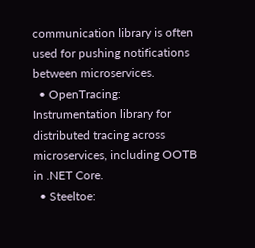communication library is often used for pushing notifications between microservices.
  • OpenTracing: Instrumentation library for distributed tracing across microservices, including OOTB in .NET Core.
  • Steeltoe: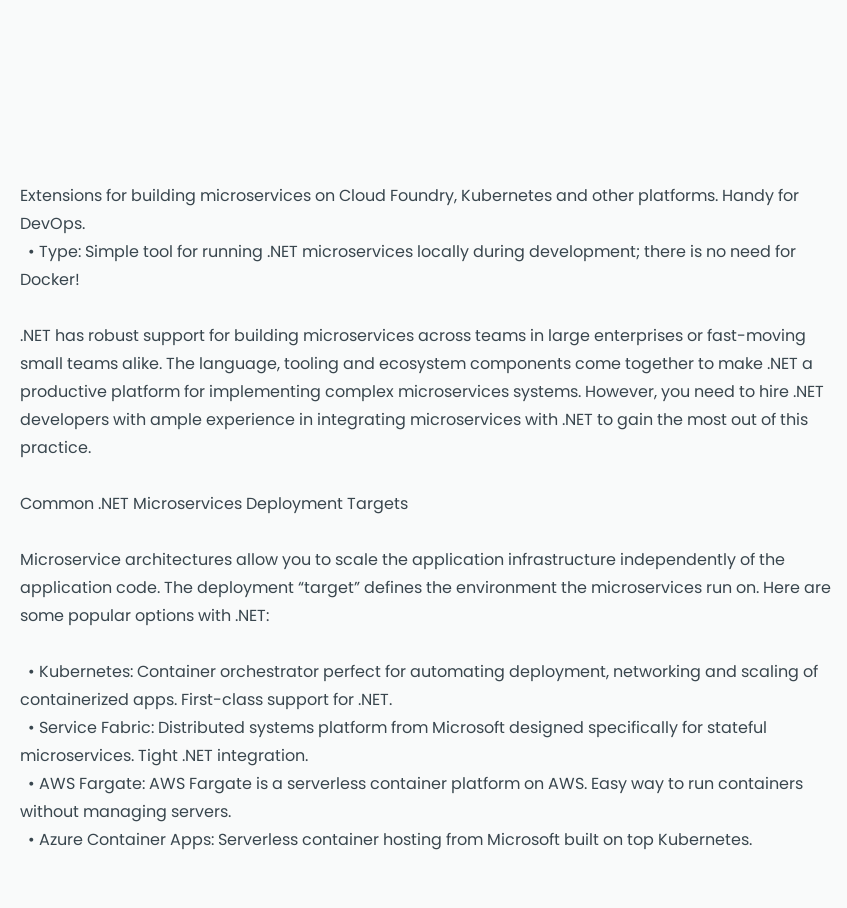Extensions for building microservices on Cloud Foundry, Kubernetes and other platforms. Handy for DevOps.
  • Type: Simple tool for running .NET microservices locally during development; there is no need for Docker!

.NET has robust support for building microservices across teams in large enterprises or fast-moving small teams alike. The language, tooling and ecosystem components come together to make .NET a productive platform for implementing complex microservices systems. However, you need to hire .NET developers with ample experience in integrating microservices with .NET to gain the most out of this practice.

Common .NET Microservices Deployment Targets

Microservice architectures allow you to scale the application infrastructure independently of the application code. The deployment “target” defines the environment the microservices run on. Here are some popular options with .NET:

  • Kubernetes: Container orchestrator perfect for automating deployment, networking and scaling of containerized apps. First-class support for .NET.
  • Service Fabric: Distributed systems platform from Microsoft designed specifically for stateful microservices. Tight .NET integration.
  • AWS Fargate: AWS Fargate is a serverless container platform on AWS. Easy way to run containers without managing servers.
  • Azure Container Apps: Serverless container hosting from Microsoft built on top Kubernetes.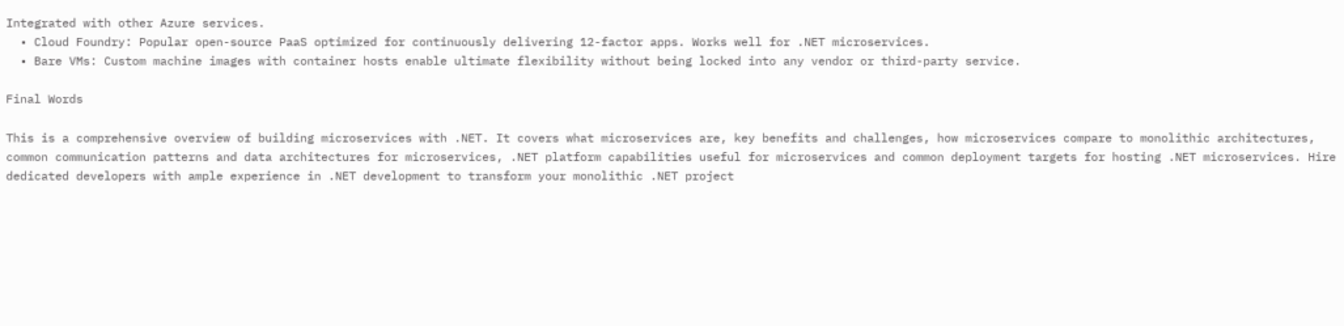Integrated with other Azure services.
  • Cloud Foundry: Popular open-source PaaS optimized for continuously delivering 12-factor apps. Works well for .NET microservices.
  • Bare VMs: Custom machine images with container hosts enable ultimate flexibility without being locked into any vendor or third-party service.

Final Words

This is a comprehensive overview of building microservices with .NET. It covers what microservices are, key benefits and challenges, how microservices compare to monolithic architectures, common communication patterns and data architectures for microservices, .NET platform capabilities useful for microservices and common deployment targets for hosting .NET microservices. Hire dedicated developers with ample experience in .NET development to transform your monolithic .NET project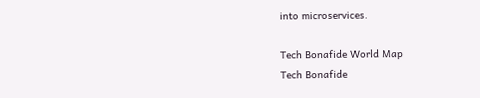into microservices.

Tech Bonafide World Map
Tech Bonafide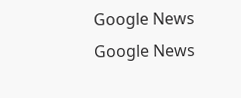Google News
Google News